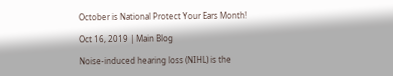October is National Protect Your Ears Month!

Oct 16, 2019 | Main Blog

Noise-induced hearing loss (NIHL) is the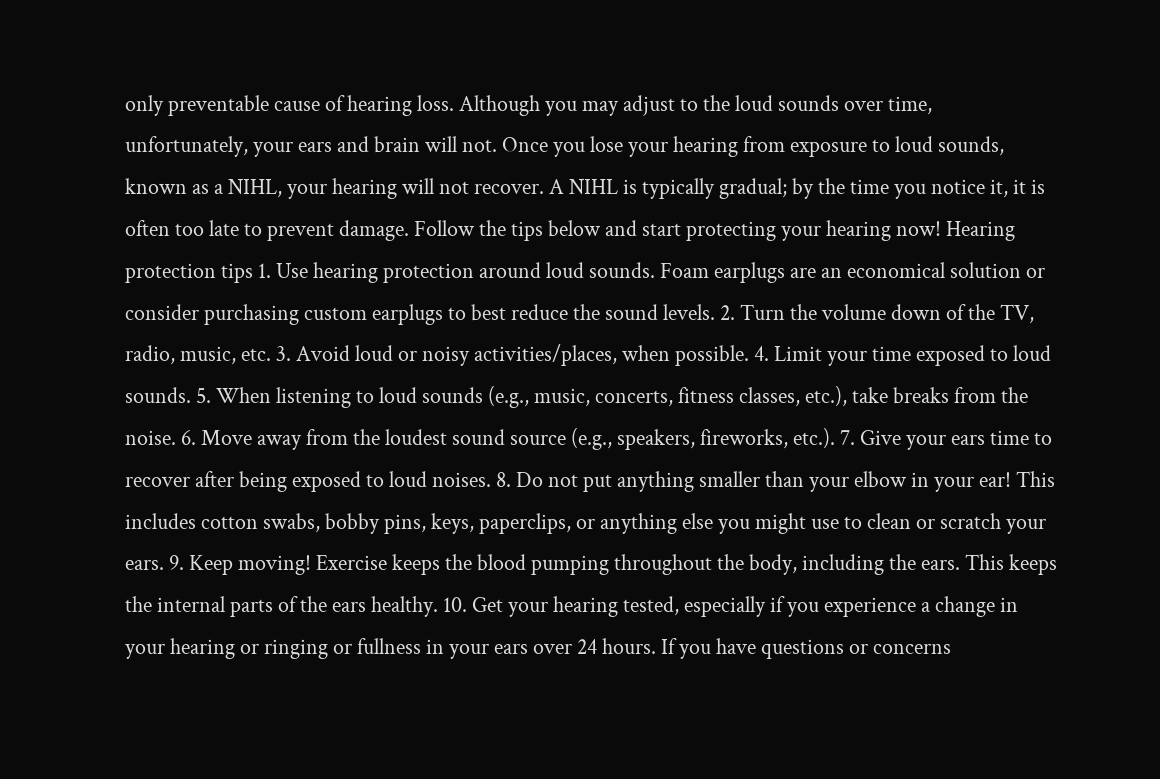only preventable cause of hearing loss. Although you may adjust to the loud sounds over time, unfortunately, your ears and brain will not. Once you lose your hearing from exposure to loud sounds, known as a NIHL, your hearing will not recover. A NIHL is typically gradual; by the time you notice it, it is often too late to prevent damage. Follow the tips below and start protecting your hearing now! Hearing protection tips 1. Use hearing protection around loud sounds. Foam earplugs are an economical solution or consider purchasing custom earplugs to best reduce the sound levels. 2. Turn the volume down of the TV, radio, music, etc. 3. Avoid loud or noisy activities/places, when possible. 4. Limit your time exposed to loud sounds. 5. When listening to loud sounds (e.g., music, concerts, fitness classes, etc.), take breaks from the noise. 6. Move away from the loudest sound source (e.g., speakers, fireworks, etc.). 7. Give your ears time to recover after being exposed to loud noises. 8. Do not put anything smaller than your elbow in your ear! This includes cotton swabs, bobby pins, keys, paperclips, or anything else you might use to clean or scratch your ears. 9. Keep moving! Exercise keeps the blood pumping throughout the body, including the ears. This keeps the internal parts of the ears healthy. 10. Get your hearing tested, especially if you experience a change in your hearing or ringing or fullness in your ears over 24 hours. If you have questions or concerns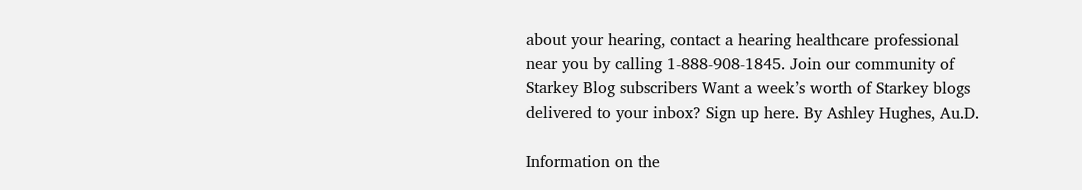about your hearing, contact a hearing healthcare professional near you by calling 1-888-908-1845. Join our community of Starkey Blog subscribers Want a week’s worth of Starkey blogs delivered to your inbox? Sign up here. By Ashley Hughes, Au.D.

Information on the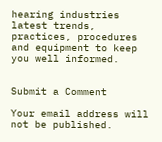hearing industries latest trends, practices, procedures and equipment to keep you well informed.


Submit a Comment

Your email address will not be published.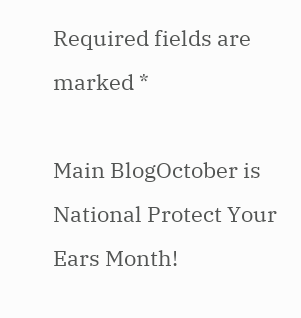Required fields are marked *

Main BlogOctober is National Protect Your Ears Month!